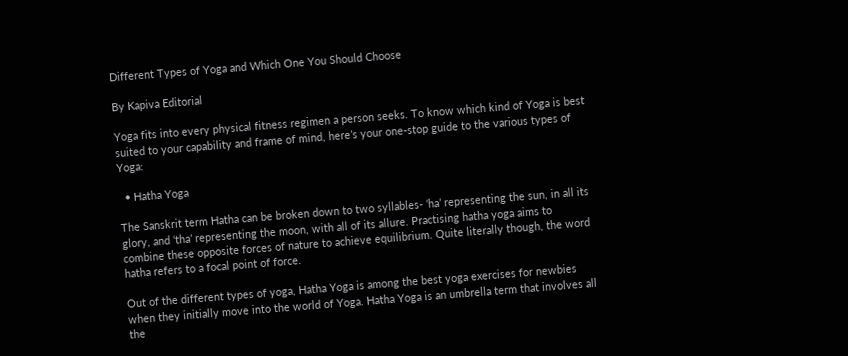Different Types of Yoga and Which One You Should Choose

By Kapiva Editorial

Yoga fits into every physical fitness regimen a person seeks. To know which kind of Yoga is best suited to your capability and frame of mind, here’s your one-stop guide to the various types of Yoga:

  • Hatha Yoga

The Sanskrit term Hatha can be broken down to two syllables- ‘ha’ representing the sun, in all its glory, and ‘tha’ representing the moon, with all of its allure. Practising hatha yoga aims to combine these opposite forces of nature to achieve equilibrium. Quite literally though, the word hatha refers to a focal point of force.

Out of the different types of yoga, Hatha Yoga is among the best yoga exercises for newbies when they initially move into the world of Yoga. Hatha Yoga is an umbrella term that involves all the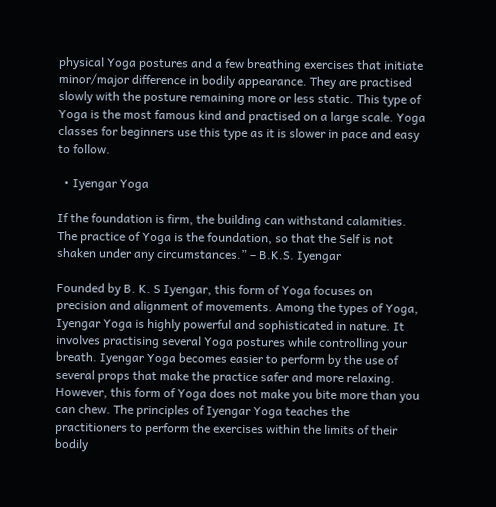physical Yoga postures and a few breathing exercises that initiate minor/major difference in bodily appearance. They are practised slowly with the posture remaining more or less static. This type of Yoga is the most famous kind and practised on a large scale. Yoga classes for beginners use this type as it is slower in pace and easy to follow.

  • Iyengar Yoga

If the foundation is firm, the building can withstand calamities. The practice of Yoga is the foundation, so that the Self is not shaken under any circumstances.” – B.K.S. Iyengar

Founded by B. K. S Iyengar, this form of Yoga focuses on precision and alignment of movements. Among the types of Yoga, Iyengar Yoga is highly powerful and sophisticated in nature. It involves practising several Yoga postures while controlling your breath. Iyengar Yoga becomes easier to perform by the use of several props that make the practice safer and more relaxing. However, this form of Yoga does not make you bite more than you can chew. The principles of Iyengar Yoga teaches the practitioners to perform the exercises within the limits of their bodily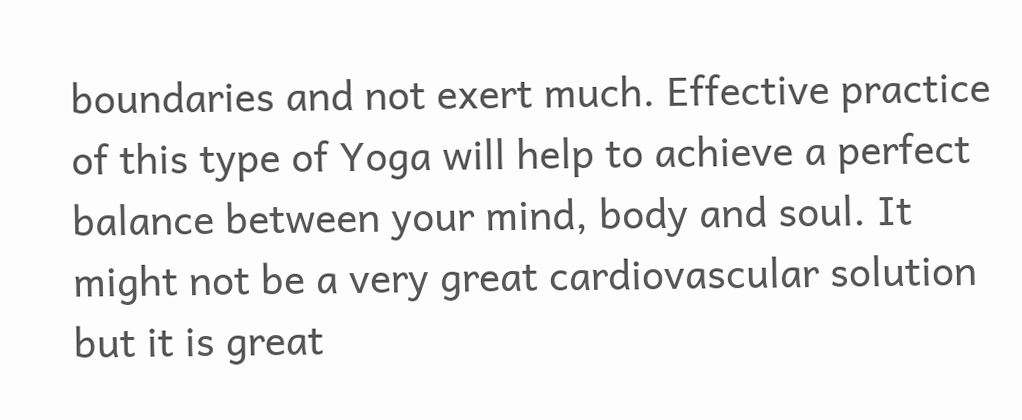boundaries and not exert much. Effective practice of this type of Yoga will help to achieve a perfect balance between your mind, body and soul. It might not be a very great cardiovascular solution but it is great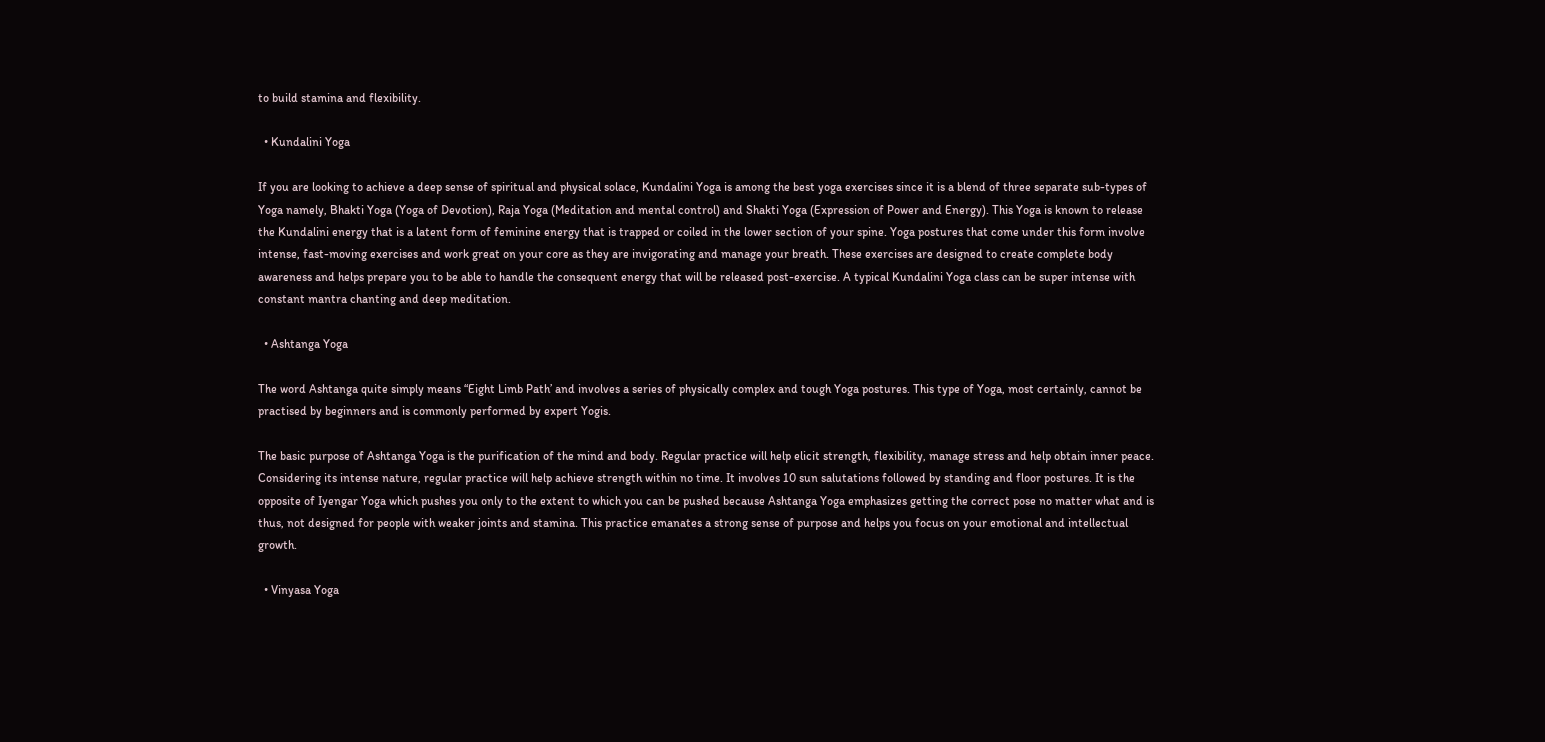to build stamina and flexibility.

  • Kundalini Yoga

If you are looking to achieve a deep sense of spiritual and physical solace, Kundalini Yoga is among the best yoga exercises since it is a blend of three separate sub-types of Yoga namely, Bhakti Yoga (Yoga of Devotion), Raja Yoga (Meditation and mental control) and Shakti Yoga (Expression of Power and Energy). This Yoga is known to release the Kundalini energy that is a latent form of feminine energy that is trapped or coiled in the lower section of your spine. Yoga postures that come under this form involve intense, fast-moving exercises and work great on your core as they are invigorating and manage your breath. These exercises are designed to create complete body awareness and helps prepare you to be able to handle the consequent energy that will be released post-exercise. A typical Kundalini Yoga class can be super intense with constant mantra chanting and deep meditation.

  • Ashtanga Yoga

The word Ashtanga quite simply means “Eight Limb Path’ and involves a series of physically complex and tough Yoga postures. This type of Yoga, most certainly, cannot be practised by beginners and is commonly performed by expert Yogis.

The basic purpose of Ashtanga Yoga is the purification of the mind and body. Regular practice will help elicit strength, flexibility, manage stress and help obtain inner peace. Considering its intense nature, regular practice will help achieve strength within no time. It involves 10 sun salutations followed by standing and floor postures. It is the opposite of Iyengar Yoga which pushes you only to the extent to which you can be pushed because Ashtanga Yoga emphasizes getting the correct pose no matter what and is thus, not designed for people with weaker joints and stamina. This practice emanates a strong sense of purpose and helps you focus on your emotional and intellectual growth.

  • Vinyasa Yoga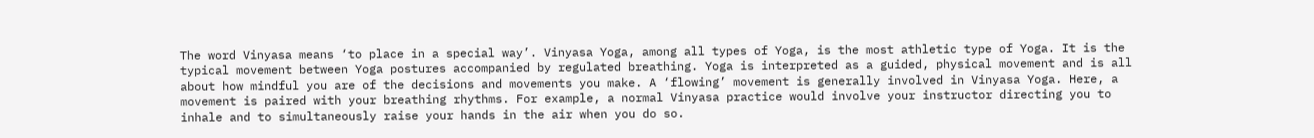The word Vinyasa means ‘to place in a special way’. Vinyasa Yoga, among all types of Yoga, is the most athletic type of Yoga. It is the typical movement between Yoga postures accompanied by regulated breathing. Yoga is interpreted as a guided, physical movement and is all about how mindful you are of the decisions and movements you make. A ‘flowing’ movement is generally involved in Vinyasa Yoga. Here, a movement is paired with your breathing rhythms. For example, a normal Vinyasa practice would involve your instructor directing you to inhale and to simultaneously raise your hands in the air when you do so.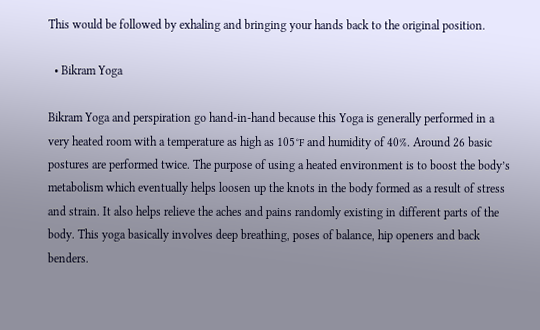This would be followed by exhaling and bringing your hands back to the original position.

  • Bikram Yoga

Bikram Yoga and perspiration go hand-in-hand because this Yoga is generally performed in a very heated room with a temperature as high as 105℉ and humidity of 40%. Around 26 basic postures are performed twice. The purpose of using a heated environment is to boost the body’s metabolism which eventually helps loosen up the knots in the body formed as a result of stress and strain. It also helps relieve the aches and pains randomly existing in different parts of the body. This yoga basically involves deep breathing, poses of balance, hip openers and back benders.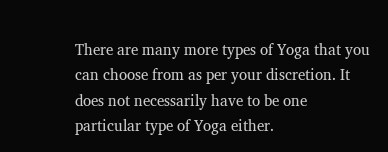There are many more types of Yoga that you can choose from as per your discretion. It does not necessarily have to be one particular type of Yoga either.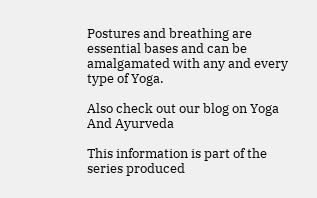Postures and breathing are essential bases and can be amalgamated with any and every type of Yoga.

Also check out our blog on Yoga And Ayurveda

This information is part of the series produced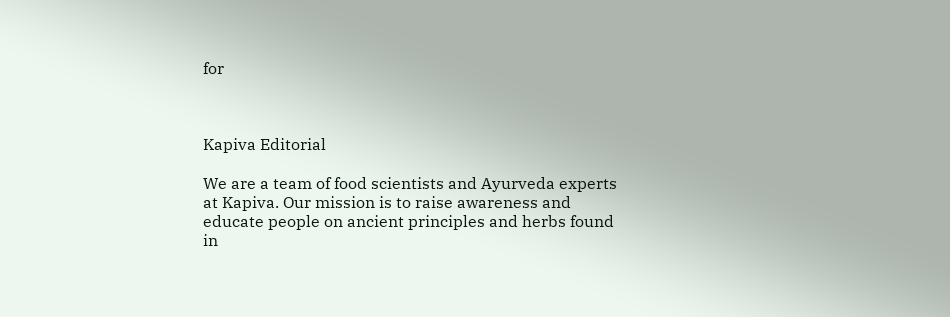for



Kapiva Editorial

We are a team of food scientists and Ayurveda experts at Kapiva. Our mission is to raise awareness and educate people on ancient principles and herbs found in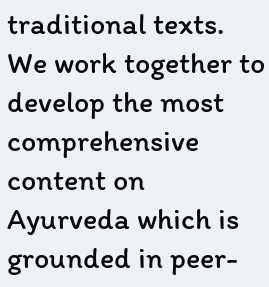traditional texts. We work together to develop the most comprehensive content on Ayurveda which is grounded in peer-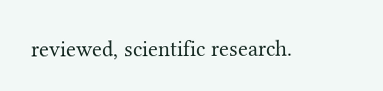reviewed, scientific research.